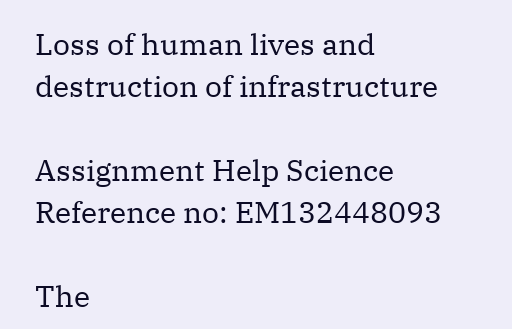Loss of human lives and destruction of infrastructure

Assignment Help Science
Reference no: EM132448093

The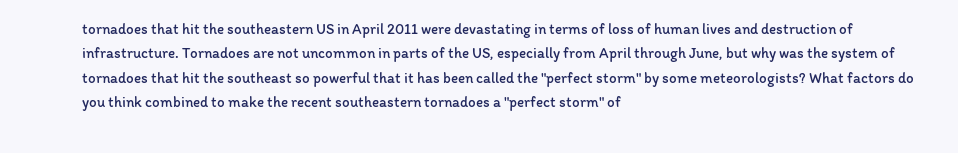tornadoes that hit the southeastern US in April 2011 were devastating in terms of loss of human lives and destruction of infrastructure. Tornadoes are not uncommon in parts of the US, especially from April through June, but why was the system of tornadoes that hit the southeast so powerful that it has been called the "perfect storm" by some meteorologists? What factors do you think combined to make the recent southeastern tornadoes a "perfect storm" of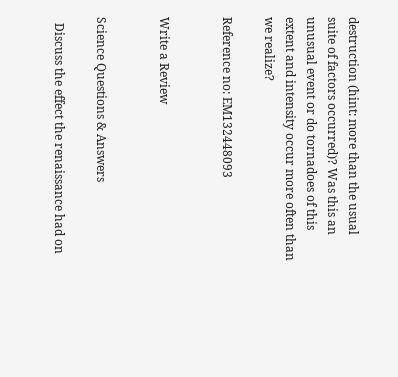destruction (hint: more than the usual suite of factors occurred)? Was this an unusual event or do tornadoes of this extent and intensity occur more often than we realize?

Reference no: EM132448093


Write a Review


Science Questions & Answers

  Discuss the effect the renaissance had on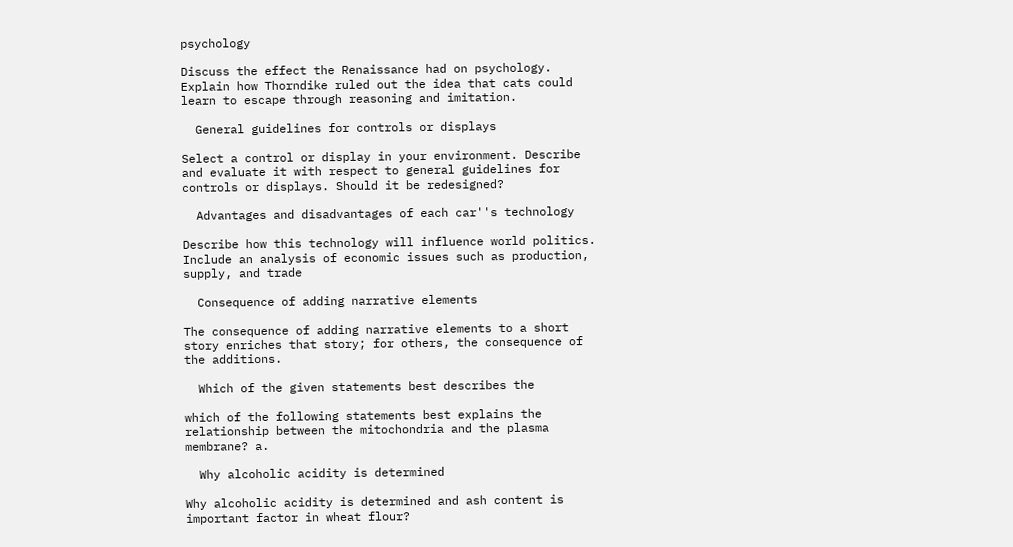psychology

Discuss the effect the Renaissance had on psychology. Explain how Thorndike ruled out the idea that cats could learn to escape through reasoning and imitation.

  General guidelines for controls or displays

Select a control or display in your environment. Describe and evaluate it with respect to general guidelines for controls or displays. Should it be redesigned?

  Advantages and disadvantages of each car''s technology

Describe how this technology will influence world politics. Include an analysis of economic issues such as production, supply, and trade

  Consequence of adding narrative elements

The consequence of adding narrative elements to a short story enriches that story; for others, the consequence of the additions.

  Which of the given statements best describes the

which of the following statements best explains the relationship between the mitochondria and the plasma membrane? a.

  Why alcoholic acidity is determined

Why alcoholic acidity is determined and ash content is important factor in wheat flour?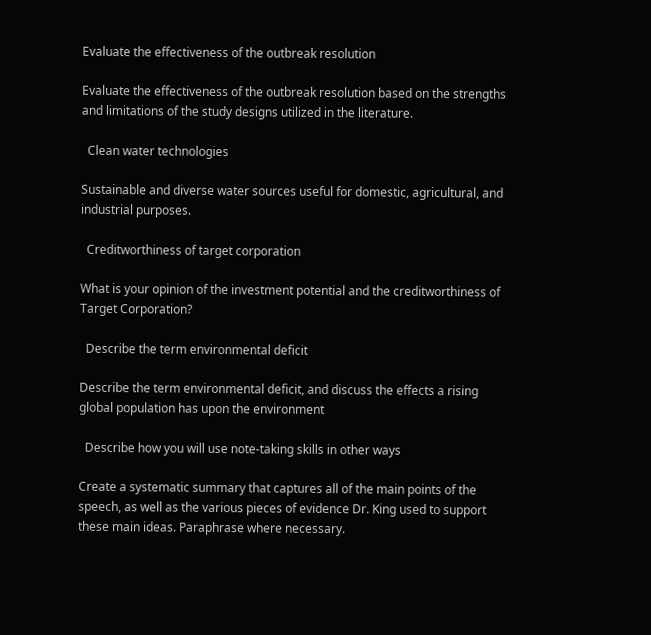Evaluate the effectiveness of the outbreak resolution

Evaluate the effectiveness of the outbreak resolution based on the strengths and limitations of the study designs utilized in the literature.

  Clean water technologies

Sustainable and diverse water sources useful for domestic, agricultural, and industrial purposes.

  Creditworthiness of target corporation

What is your opinion of the investment potential and the creditworthiness of Target Corporation?

  Describe the term environmental deficit

Describe the term environmental deficit, and discuss the effects a rising global population has upon the environment

  Describe how you will use note-taking skills in other ways

Create a systematic summary that captures all of the main points of the speech, as well as the various pieces of evidence Dr. King used to support these main ideas. Paraphrase where necessary.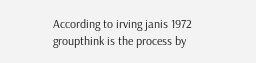According to irving janis 1972 groupthink is the process by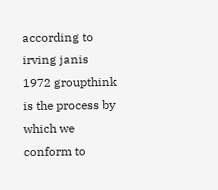according to irving janis 1972 groupthink is the process by which we conform to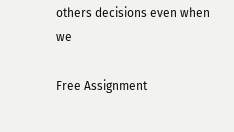others decisions even when we

Free Assignment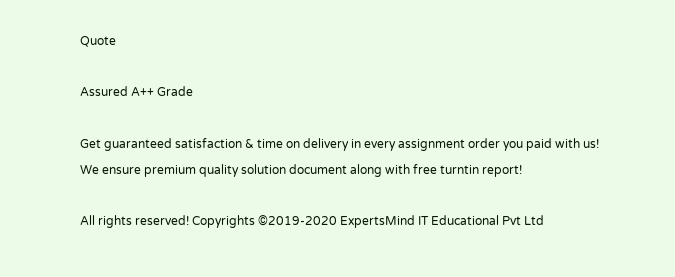Quote

Assured A++ Grade

Get guaranteed satisfaction & time on delivery in every assignment order you paid with us! We ensure premium quality solution document along with free turntin report!

All rights reserved! Copyrights ©2019-2020 ExpertsMind IT Educational Pvt Ltd